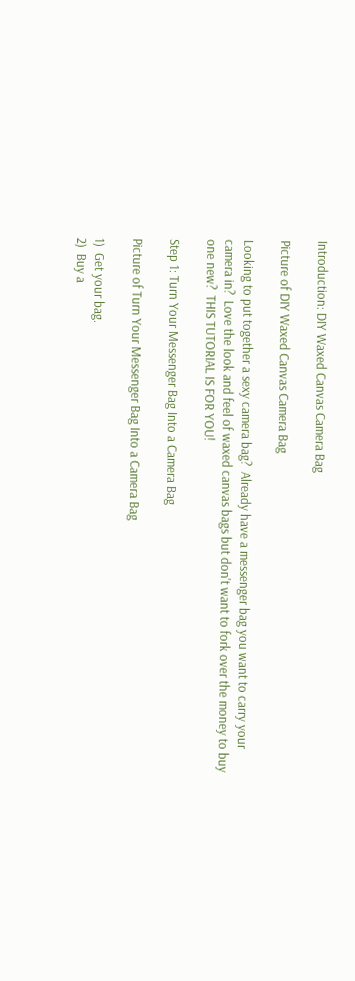Introduction: DIY Waxed Canvas Camera Bag

Picture of DIY Waxed Canvas Camera Bag

Looking to put together a sexy camera bag?  Already have a messenger bag you want to carry your camera in?  Love the look and feel of waxed canvas bags but don't want to fork over the money to buy one new?  THIS TUTORIAL IS FOR YOU!

Step 1: Turn Your Messenger Bag Into a Camera Bag

Picture of Turn Your Messenger Bag Into a Camera Bag

1)  Get your bag.
2)  Buy a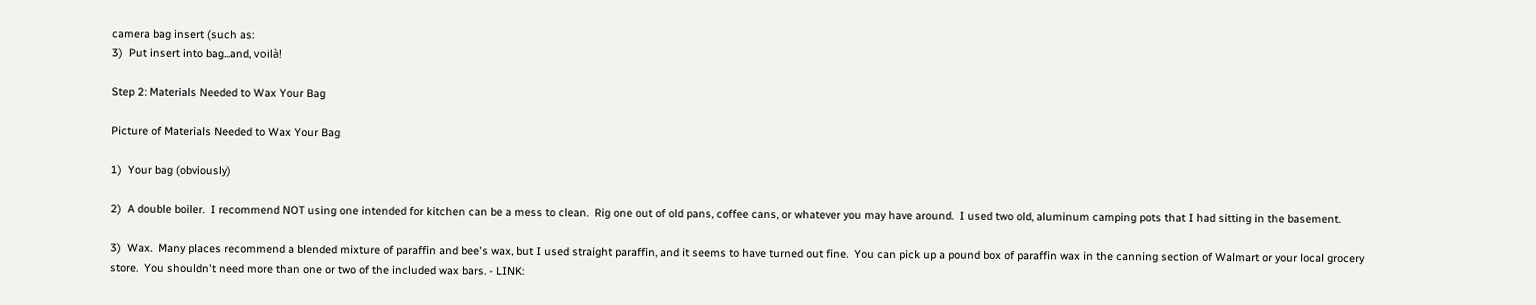camera bag insert (such as:
3)  Put insert into bag...and, voilà!

Step 2: Materials Needed to Wax Your Bag

Picture of Materials Needed to Wax Your Bag

1)  Your bag (obviously)

2)  A double boiler.  I recommend NOT using one intended for kitchen can be a mess to clean.  Rig one out of old pans, coffee cans, or whatever you may have around.  I used two old, aluminum camping pots that I had sitting in the basement.

3)  Wax.  Many places recommend a blended mixture of paraffin and bee's wax, but I used straight paraffin, and it seems to have turned out fine.  You can pick up a pound box of paraffin wax in the canning section of Walmart or your local grocery store.  You shouldn't need more than one or two of the included wax bars. - LINK: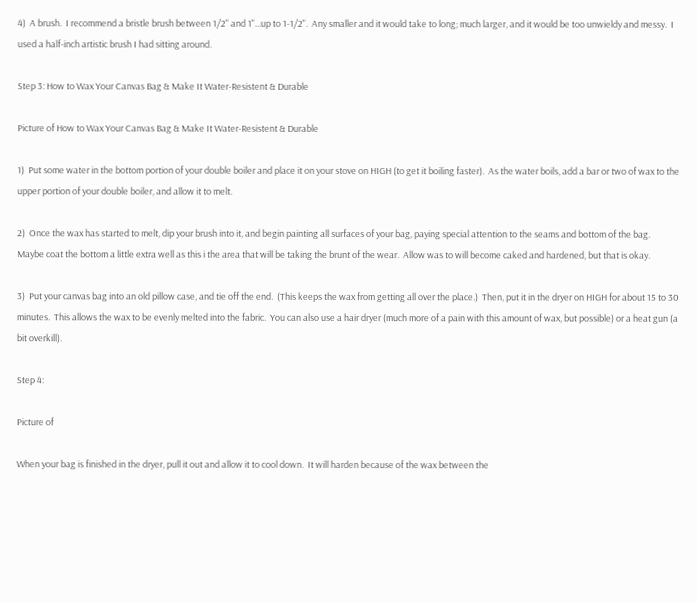4)  A brush.  I recommend a bristle brush between 1/2" and 1"...up to 1-1/2".  Any smaller and it would take to long; much larger, and it would be too unwieldy and messy.  I used a half-inch artistic brush I had sitting around.

Step 3: How to Wax Your Canvas Bag & Make It Water-Resistent & Durable

Picture of How to Wax Your Canvas Bag & Make It Water-Resistent & Durable

1)  Put some water in the bottom portion of your double boiler and place it on your stove on HIGH (to get it boiling faster).  As the water boils, add a bar or two of wax to the upper portion of your double boiler, and allow it to melt.

2)  Once the wax has started to melt, dip your brush into it, and begin painting all surfaces of your bag, paying special attention to the seams and bottom of the bag.  Maybe coat the bottom a little extra well as this i the area that will be taking the brunt of the wear.  Allow was to will become caked and hardened, but that is okay.

3)  Put your canvas bag into an old pillow case, and tie off the end.  (This keeps the wax from getting all over the place.)  Then, put it in the dryer on HIGH for about 15 to 30 minutes.  This allows the wax to be evenly melted into the fabric.  You can also use a hair dryer (much more of a pain with this amount of wax, but possible) or a heat gun (a bit overkill).

Step 4:

Picture of

When your bag is finished in the dryer, pull it out and allow it to cool down.  It will harden because of the wax between the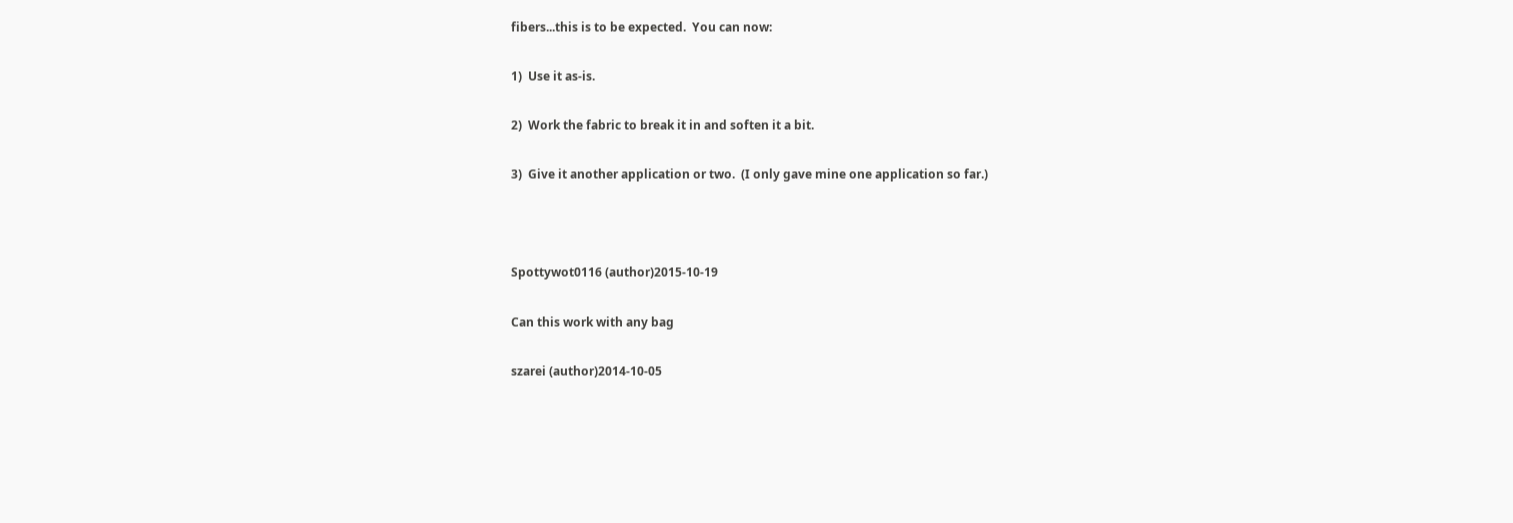fibers...this is to be expected.  You can now:

1)  Use it as-is.

2)  Work the fabric to break it in and soften it a bit.

3)  Give it another application or two.  (I only gave mine one application so far.)



Spottywot0116 (author)2015-10-19

Can this work with any bag

szarei (author)2014-10-05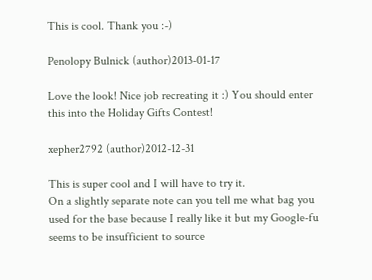This is cool. Thank you :-)

Penolopy Bulnick (author)2013-01-17

Love the look! Nice job recreating it :) You should enter this into the Holiday Gifts Contest!

xepher2792 (author)2012-12-31

This is super cool and I will have to try it.
On a slightly separate note can you tell me what bag you used for the base because I really like it but my Google-fu seems to be insufficient to source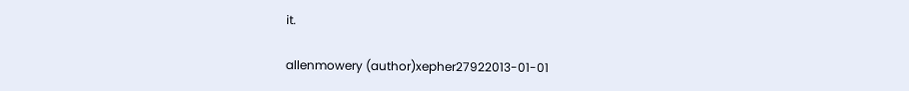it.

allenmowery (author)xepher27922013-01-01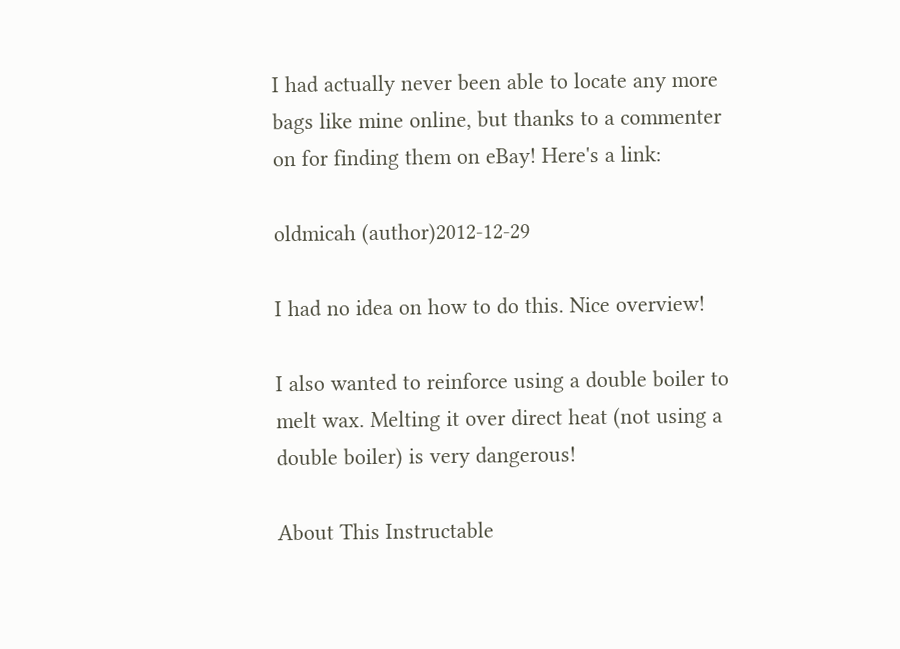I had actually never been able to locate any more bags like mine online, but thanks to a commenter on for finding them on eBay! Here's a link:

oldmicah (author)2012-12-29

I had no idea on how to do this. Nice overview!

I also wanted to reinforce using a double boiler to melt wax. Melting it over direct heat (not using a double boiler) is very dangerous!

About This Instructable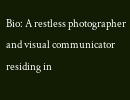Bio: A restless photographer and visual communicator residing in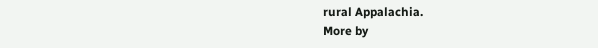rural Appalachia.
More by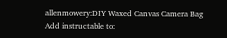allenmowery:DIY Waxed Canvas Camera Bag
Add instructable to: